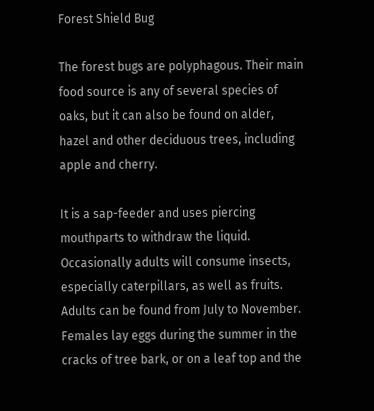Forest Shield Bug

The forest bugs are polyphagous. Their main food source is any of several species of oaks, but it can also be found on alder, hazel and other deciduous trees, including apple and cherry.

It is a sap-feeder and uses piercing mouthparts to withdraw the liquid. Occasionally adults will consume insects, especially caterpillars, as well as fruits. Adults can be found from July to November. Females lay eggs during the summer in the cracks of tree bark, or on a leaf top and the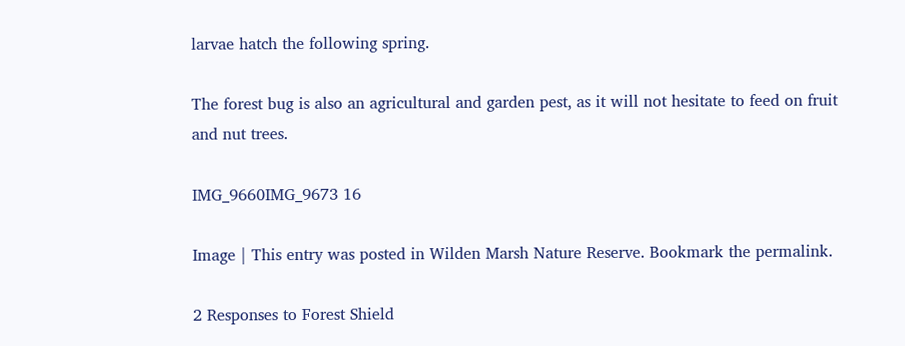larvae hatch the following spring.

The forest bug is also an agricultural and garden pest, as it will not hesitate to feed on fruit and nut trees.

IMG_9660IMG_9673 16

Image | This entry was posted in Wilden Marsh Nature Reserve. Bookmark the permalink.

2 Responses to Forest Shield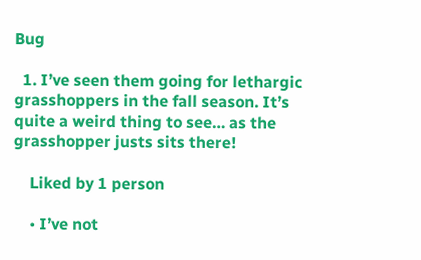Bug

  1. I’ve seen them going for lethargic grasshoppers in the fall season. It’s quite a weird thing to see… as the grasshopper justs sits there!

    Liked by 1 person

    • I’ve not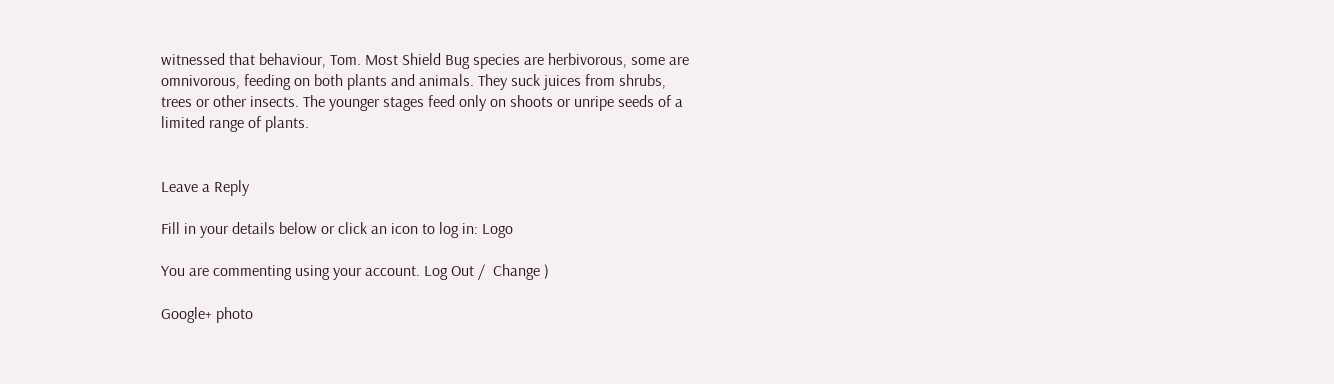witnessed that behaviour, Tom. Most Shield Bug species are herbivorous, some are omnivorous, feeding on both plants and animals. They suck juices from shrubs, trees or other insects. The younger stages feed only on shoots or unripe seeds of a limited range of plants.


Leave a Reply

Fill in your details below or click an icon to log in: Logo

You are commenting using your account. Log Out /  Change )

Google+ photo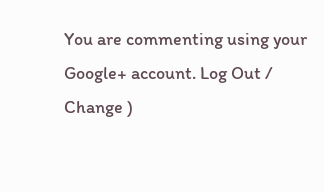You are commenting using your Google+ account. Log Out /  Change )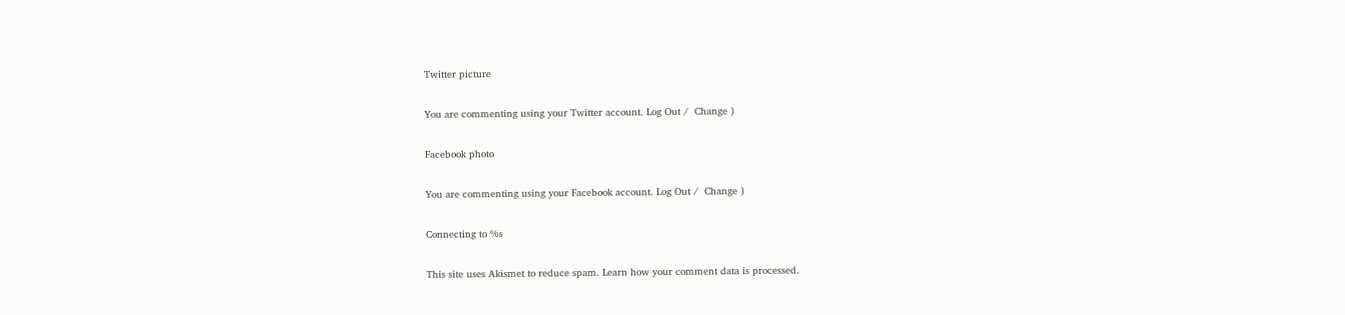Twitter picture

You are commenting using your Twitter account. Log Out /  Change )

Facebook photo

You are commenting using your Facebook account. Log Out /  Change )

Connecting to %s

This site uses Akismet to reduce spam. Learn how your comment data is processed.